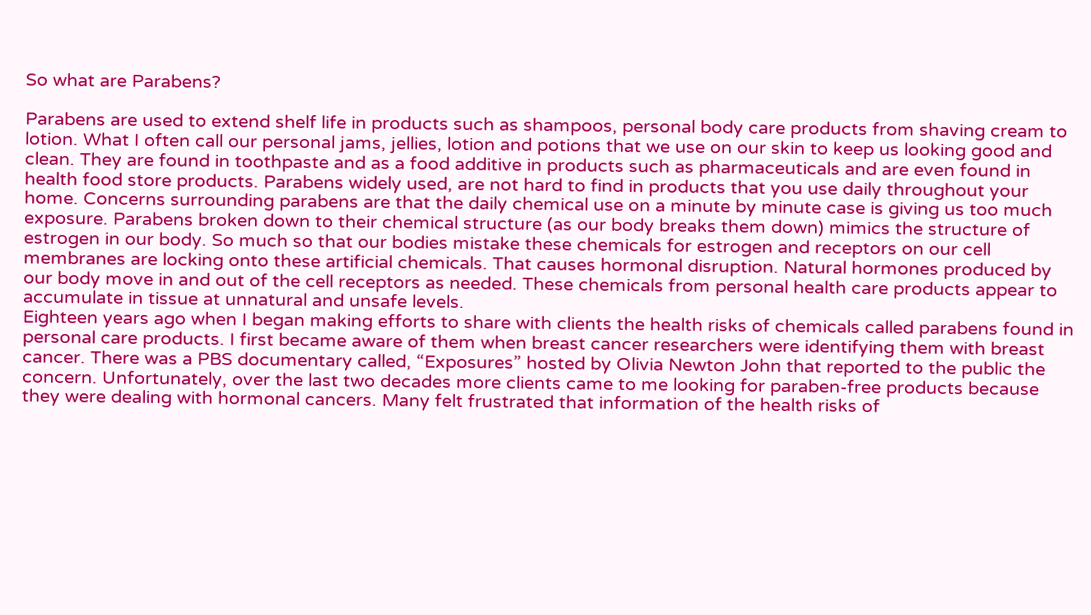So what are Parabens?

Parabens are used to extend shelf life in products such as shampoos, personal body care products from shaving cream to lotion. What I often call our personal jams, jellies, lotion and potions that we use on our skin to keep us looking good and clean. They are found in toothpaste and as a food additive in products such as pharmaceuticals and are even found in health food store products. Parabens widely used, are not hard to find in products that you use daily throughout your home. Concerns surrounding parabens are that the daily chemical use on a minute by minute case is giving us too much exposure. Parabens broken down to their chemical structure (as our body breaks them down) mimics the structure of estrogen in our body. So much so that our bodies mistake these chemicals for estrogen and receptors on our cell membranes are locking onto these artificial chemicals. That causes hormonal disruption. Natural hormones produced by our body move in and out of the cell receptors as needed. These chemicals from personal health care products appear to accumulate in tissue at unnatural and unsafe levels.
Eighteen years ago when I began making efforts to share with clients the health risks of chemicals called parabens found in personal care products. I first became aware of them when breast cancer researchers were identifying them with breast cancer. There was a PBS documentary called, “Exposures” hosted by Olivia Newton John that reported to the public the concern. Unfortunately, over the last two decades more clients came to me looking for paraben-free products because they were dealing with hormonal cancers. Many felt frustrated that information of the health risks of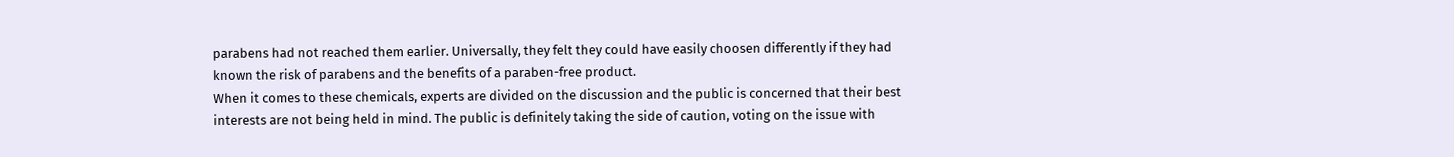parabens had not reached them earlier. Universally, they felt they could have easily choosen differently if they had known the risk of parabens and the benefits of a paraben-free product.
When it comes to these chemicals, experts are divided on the discussion and the public is concerned that their best interests are not being held in mind. The public is definitely taking the side of caution, voting on the issue with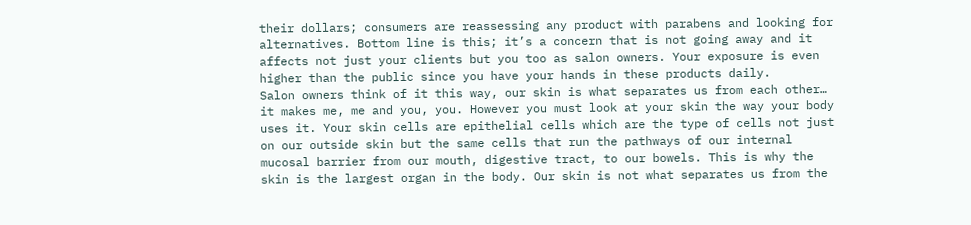their dollars; consumers are reassessing any product with parabens and looking for alternatives. Bottom line is this; it’s a concern that is not going away and it affects not just your clients but you too as salon owners. Your exposure is even higher than the public since you have your hands in these products daily.
Salon owners think of it this way, our skin is what separates us from each other… it makes me, me and you, you. However you must look at your skin the way your body uses it. Your skin cells are epithelial cells which are the type of cells not just on our outside skin but the same cells that run the pathways of our internal mucosal barrier from our mouth, digestive tract, to our bowels. This is why the skin is the largest organ in the body. Our skin is not what separates us from the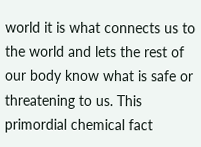world it is what connects us to the world and lets the rest of our body know what is safe or threatening to us. This primordial chemical fact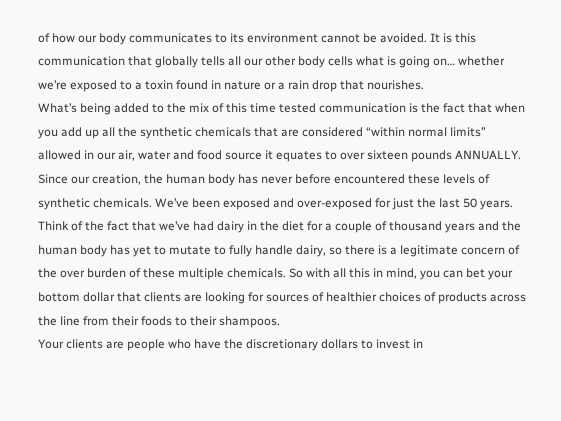of how our body communicates to its environment cannot be avoided. It is this communication that globally tells all our other body cells what is going on… whether we’re exposed to a toxin found in nature or a rain drop that nourishes.
What’s being added to the mix of this time tested communication is the fact that when you add up all the synthetic chemicals that are considered “within normal limits” allowed in our air, water and food source it equates to over sixteen pounds ANNUALLY. Since our creation, the human body has never before encountered these levels of synthetic chemicals. We’ve been exposed and over-exposed for just the last 50 years. Think of the fact that we’ve had dairy in the diet for a couple of thousand years and the human body has yet to mutate to fully handle dairy, so there is a legitimate concern of the over burden of these multiple chemicals. So with all this in mind, you can bet your bottom dollar that clients are looking for sources of healthier choices of products across the line from their foods to their shampoos.
Your clients are people who have the discretionary dollars to invest in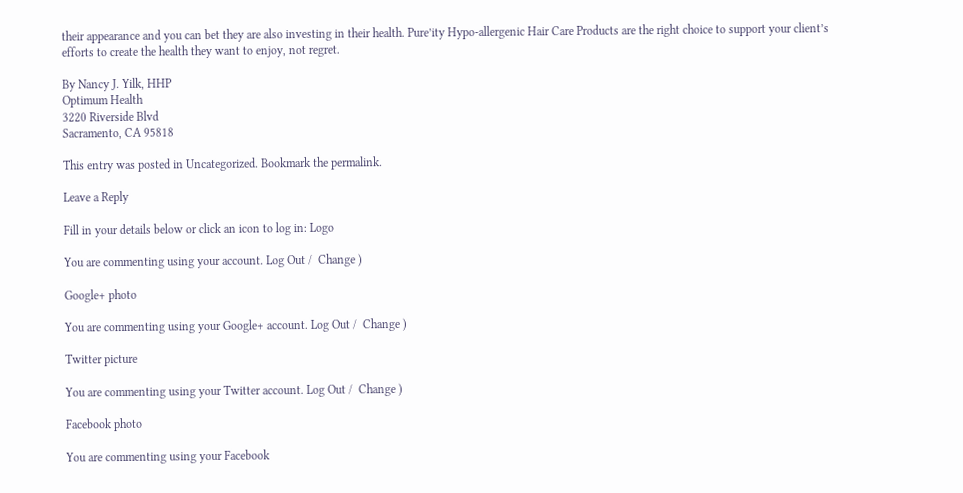their appearance and you can bet they are also investing in their health. Pure’ity Hypo-allergenic Hair Care Products are the right choice to support your client’s efforts to create the health they want to enjoy, not regret.

By Nancy J. Yilk, HHP
Optimum Health
3220 Riverside Blvd
Sacramento, CA 95818

This entry was posted in Uncategorized. Bookmark the permalink.

Leave a Reply

Fill in your details below or click an icon to log in: Logo

You are commenting using your account. Log Out /  Change )

Google+ photo

You are commenting using your Google+ account. Log Out /  Change )

Twitter picture

You are commenting using your Twitter account. Log Out /  Change )

Facebook photo

You are commenting using your Facebook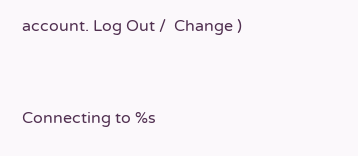account. Log Out /  Change )


Connecting to %s